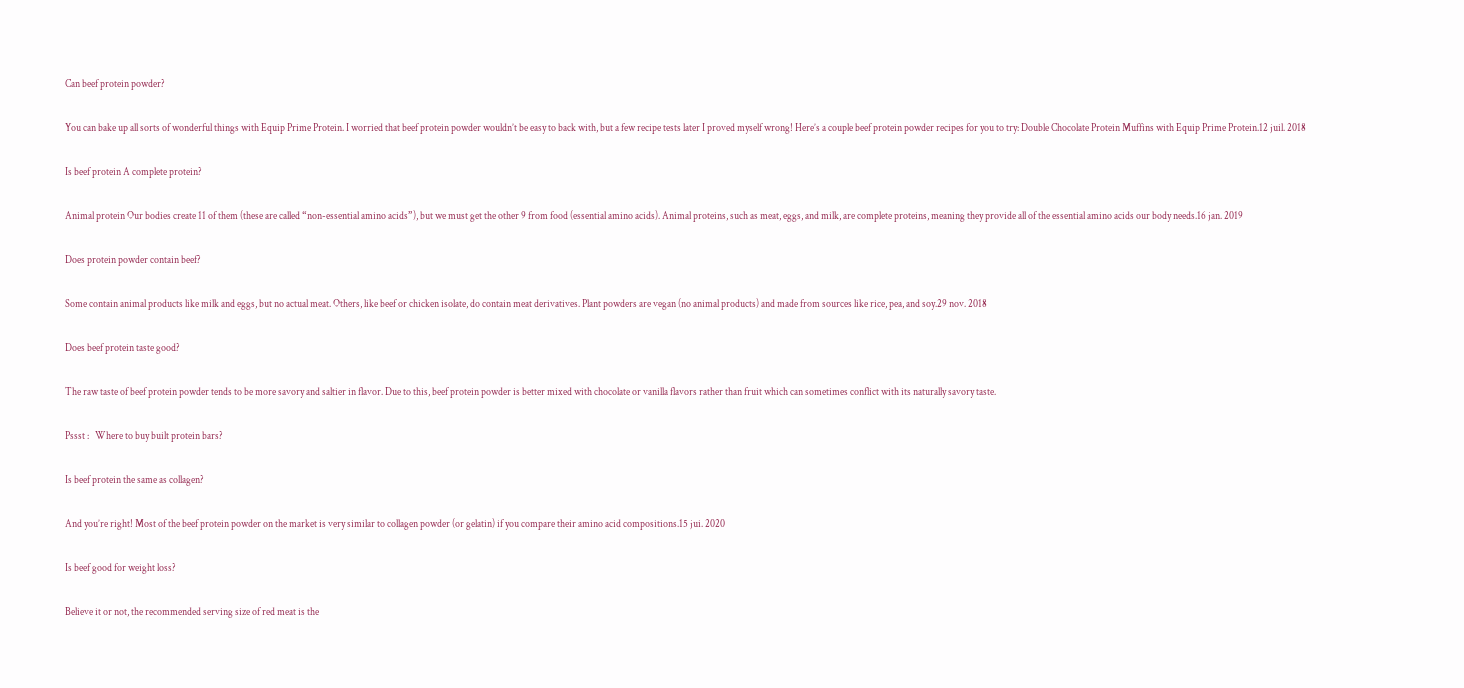Can beef protein powder?

You can bake up all sorts of wonderful things with Equip Prime Protein. I worried that beef protein powder wouldn’t be easy to back with, but a few recipe tests later I proved myself wrong! Here’s a couple beef protein powder recipes for you to try: Double Chocolate Protein Muffins with Equip Prime Protein.12 juil. 2018

Is beef protein A complete protein?

Animal protein Our bodies create 11 of them (these are called “non-essential amino acids”), but we must get the other 9 from food (essential amino acids). Animal proteins, such as meat, eggs, and milk, are complete proteins, meaning they provide all of the essential amino acids our body needs.16 jan. 2019

Does protein powder contain beef?

Some contain animal products like milk and eggs, but no actual meat. Others, like beef or chicken isolate, do contain meat derivatives. Plant powders are vegan (no animal products) and made from sources like rice, pea, and soy.29 nov. 2018

Does beef protein taste good?

The raw taste of beef protein powder tends to be more savory and saltier in flavor. Due to this, beef protein powder is better mixed with chocolate or vanilla flavors rather than fruit which can sometimes conflict with its naturally savory taste.

Pssst :   Where to buy built protein bars?

Is beef protein the same as collagen?

And you’re right! Most of the beef protein powder on the market is very similar to collagen powder (or gelatin) if you compare their amino acid compositions.15 jui. 2020

Is beef good for weight loss?

Believe it or not, the recommended serving size of red meat is the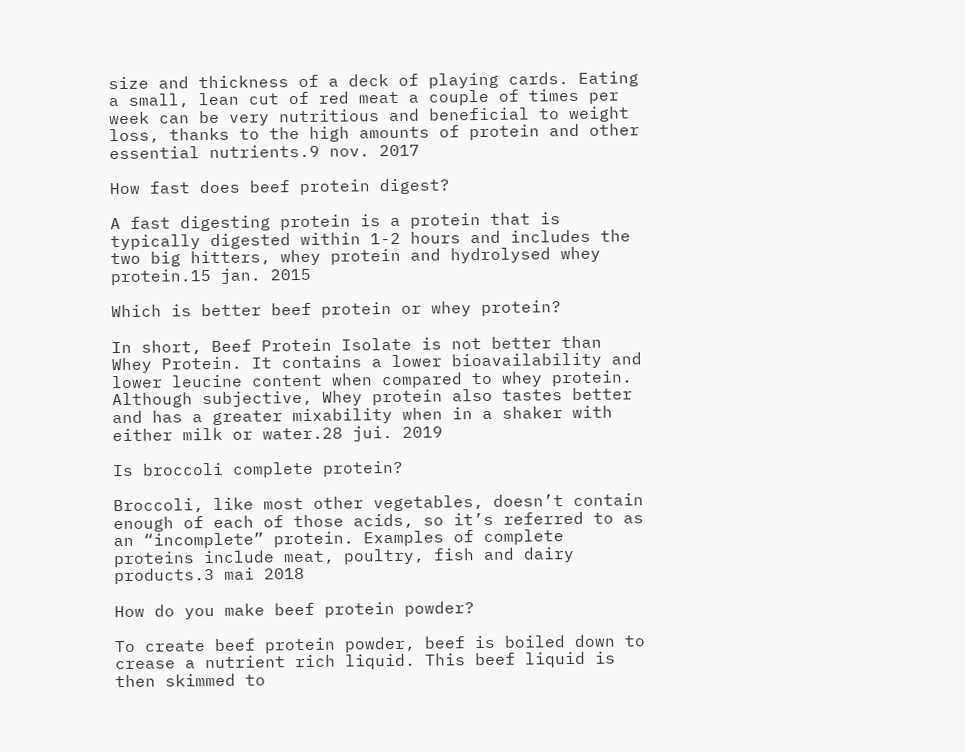size and thickness of a deck of playing cards. Eating a small, lean cut of red meat a couple of times per week can be very nutritious and beneficial to weight loss, thanks to the high amounts of protein and other essential nutrients.9 nov. 2017

How fast does beef protein digest?

A fast digesting protein is a protein that is typically digested within 1-2 hours and includes the two big hitters, whey protein and hydrolysed whey protein.15 jan. 2015

Which is better beef protein or whey protein?

In short, Beef Protein Isolate is not better than Whey Protein. It contains a lower bioavailability and lower leucine content when compared to whey protein. Although subjective, Whey protein also tastes better and has a greater mixability when in a shaker with either milk or water.28 jui. 2019

Is broccoli complete protein?

Broccoli, like most other vegetables, doesn’t contain enough of each of those acids, so it’s referred to as an “incomplete” protein. Examples of complete proteins include meat, poultry, fish and dairy products.3 mai 2018

How do you make beef protein powder?

To create beef protein powder, beef is boiled down to crease a nutrient rich liquid. This beef liquid is then skimmed to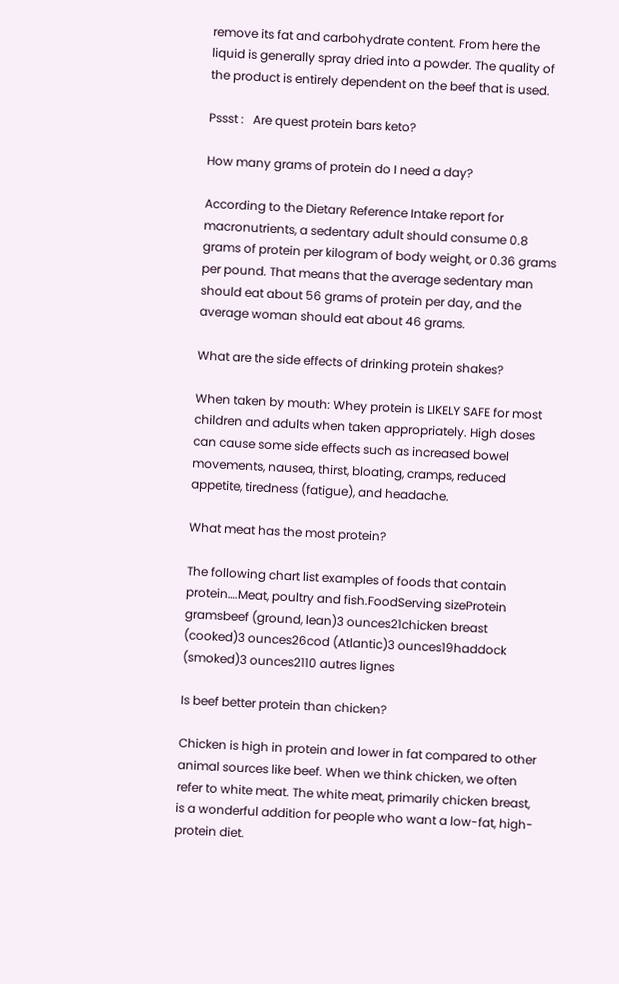remove its fat and carbohydrate content. From here the liquid is generally spray dried into a powder. The quality of the product is entirely dependent on the beef that is used.

Pssst :   Are quest protein bars keto?

How many grams of protein do I need a day?

According to the Dietary Reference Intake report for macronutrients, a sedentary adult should consume 0.8 grams of protein per kilogram of body weight, or 0.36 grams per pound. That means that the average sedentary man should eat about 56 grams of protein per day, and the average woman should eat about 46 grams.

What are the side effects of drinking protein shakes?

When taken by mouth: Whey protein is LIKELY SAFE for most children and adults when taken appropriately. High doses can cause some side effects such as increased bowel movements, nausea, thirst, bloating, cramps, reduced appetite, tiredness (fatigue), and headache.

What meat has the most protein?

The following chart list examples of foods that contain protein….Meat, poultry and fish.FoodServing sizeProtein gramsbeef (ground, lean)3 ounces21chicken breast (cooked)3 ounces26cod (Atlantic)3 ounces19haddock (smoked)3 ounces2110 autres lignes

Is beef better protein than chicken?

Chicken is high in protein and lower in fat compared to other animal sources like beef. When we think chicken, we often refer to white meat. The white meat, primarily chicken breast, is a wonderful addition for people who want a low-fat, high-protein diet.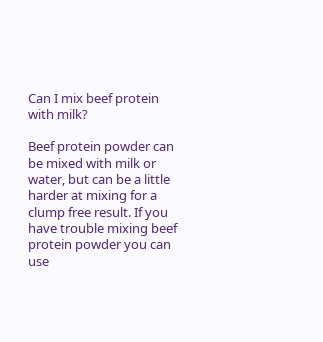Can I mix beef protein with milk?

Beef protein powder can be mixed with milk or water, but can be a little harder at mixing for a clump free result. If you have trouble mixing beef protein powder you can use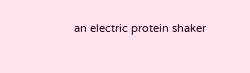an electric protein shaker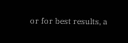or for best results, a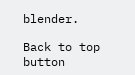blender.

Back to top button